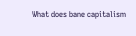What does bane capitalism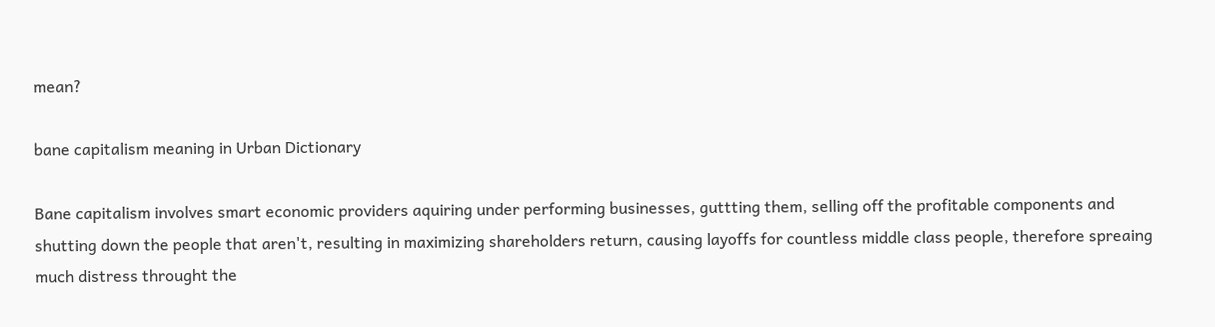mean?

bane capitalism meaning in Urban Dictionary

Bane capitalism involves smart economic providers aquiring under performing businesses, guttting them, selling off the profitable components and shutting down the people that aren't, resulting in maximizing shareholders return, causing layoffs for countless middle class people, therefore spreaing much distress throught the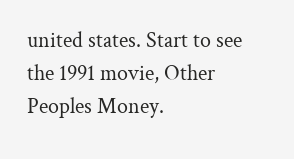united states. Start to see the 1991 movie, Other Peoples Money.